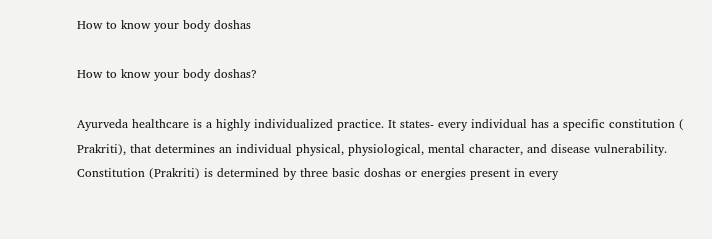How to know your body doshas

How to know your body doshas?

Ayurveda healthcare is a highly individualized practice. It states- every individual has a specific constitution ( Prakriti), that determines an individual physical, physiological, mental character, and disease vulnerability. Constitution (Prakriti) is determined by three basic doshas or energies present in every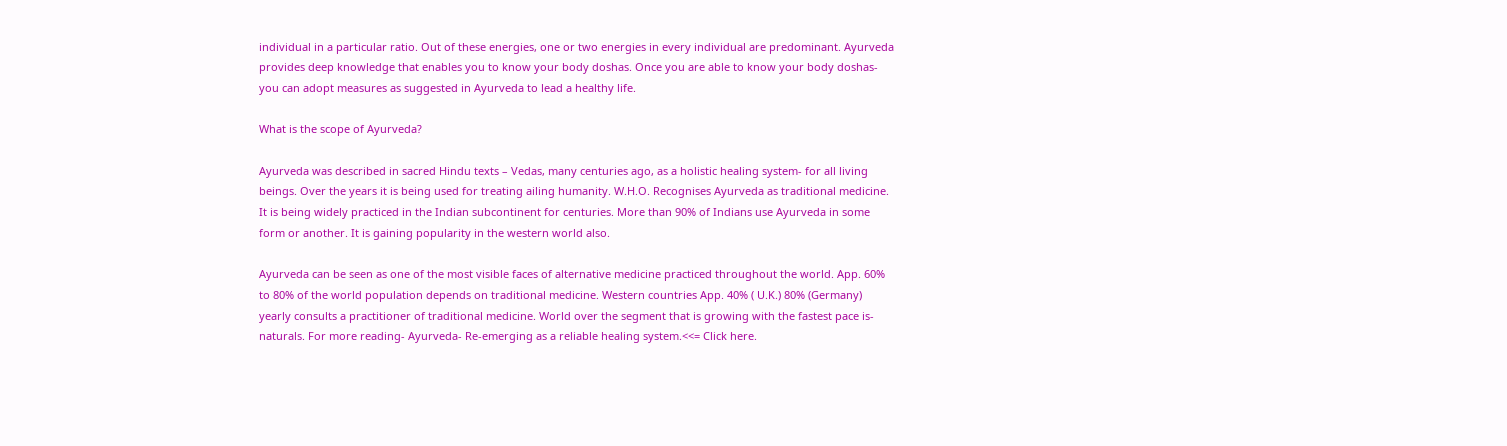individual in a particular ratio. Out of these energies, one or two energies in every individual are predominant. Ayurveda provides deep knowledge that enables you to know your body doshas. Once you are able to know your body doshas- you can adopt measures as suggested in Ayurveda to lead a healthy life.

What is the scope of Ayurveda?

Ayurveda was described in sacred Hindu texts – Vedas, many centuries ago, as a holistic healing system- for all living beings. Over the years it is being used for treating ailing humanity. W.H.O. Recognises Ayurveda as traditional medicine.  It is being widely practiced in the Indian subcontinent for centuries. More than 90% of Indians use Ayurveda in some form or another. It is gaining popularity in the western world also.

Ayurveda can be seen as one of the most visible faces of alternative medicine practiced throughout the world. App. 60% to 80% of the world population depends on traditional medicine. Western countries App. 40% ( U.K.) 80% (Germany) yearly consults a practitioner of traditional medicine. World over the segment that is growing with the fastest pace is- naturals. For more reading- Ayurveda- Re-emerging as a reliable healing system.<<= Click here.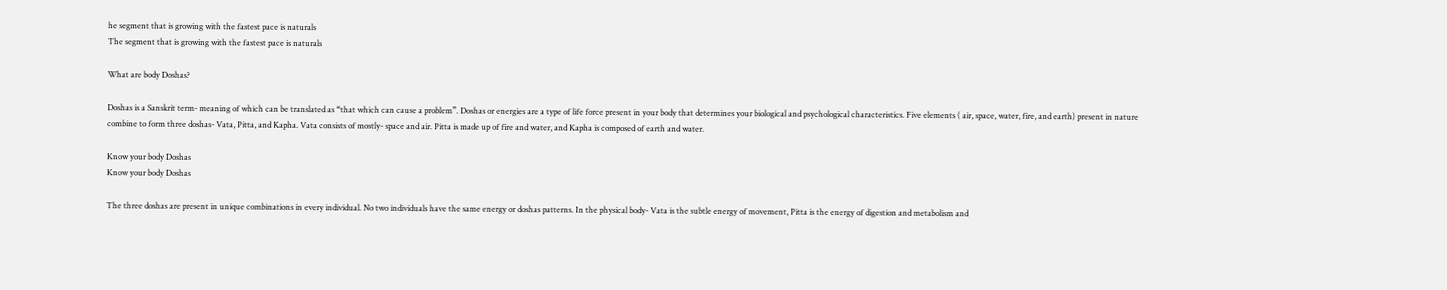he segment that is growing with the fastest pace is naturals
The segment that is growing with the fastest pace is naturals

What are body Doshas?

Doshas is a Sanskrit term- meaning of which can be translated as “that which can cause a problem”. Doshas or energies are a type of life force present in your body that determines your biological and psychological characteristics. Five elements ( air, space, water, fire, and earth) present in nature combine to form three doshas- Vata, Pitta, and Kapha. Vata consists of mostly- space and air. Pitta is made up of fire and water, and Kapha is composed of earth and water.

Know your body Doshas
Know your body Doshas

The three doshas are present in unique combinations in every individual. No two individuals have the same energy or doshas patterns. In the physical body- Vata is the subtle energy of movement, Pitta is the energy of digestion and metabolism and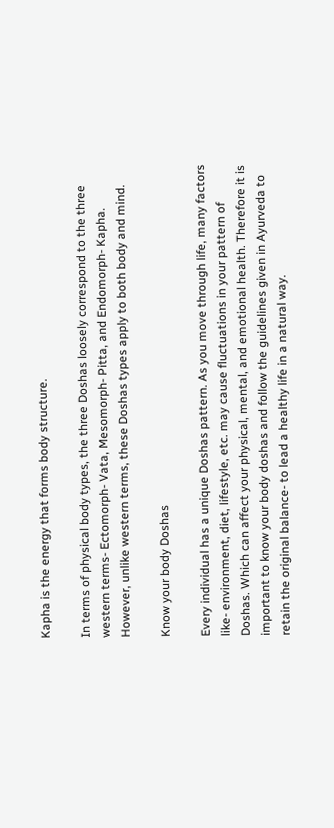Kapha is the energy that forms body structure.

In terms of physical body types, the three Doshas loosely correspond to the three western terms- Ectomorph- Vata, Mesomorph- Pitta, and Endomorph- Kapha. However, unlike western terms, these Doshas types apply to both body and mind.

Know your body Doshas

Every individual has a unique Doshas pattern. As you move through life, many factors like- environment, diet, lifestyle, etc. may cause fluctuations in your pattern of Doshas. Which can affect your physical, mental, and emotional health. Therefore it is important to know your body doshas and follow the guidelines given in Ayurveda to retain the original balance- to lead a healthy life in a natural way.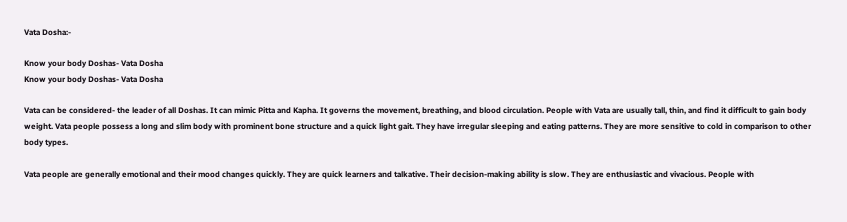Vata Dosha:-

Know your body Doshas- Vata Dosha
Know your body Doshas- Vata Dosha

Vata can be considered- the leader of all Doshas. It can mimic Pitta and Kapha. It governs the movement, breathing, and blood circulation. People with Vata are usually tall, thin, and find it difficult to gain body weight. Vata people possess a long and slim body with prominent bone structure and a quick light gait. They have irregular sleeping and eating patterns. They are more sensitive to cold in comparison to other body types.

Vata people are generally emotional and their mood changes quickly. They are quick learners and talkative. Their decision-making ability is slow. They are enthusiastic and vivacious. People with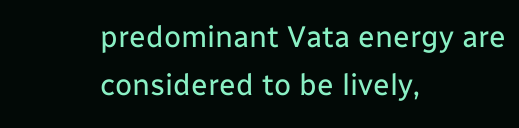predominant Vata energy are considered to be lively,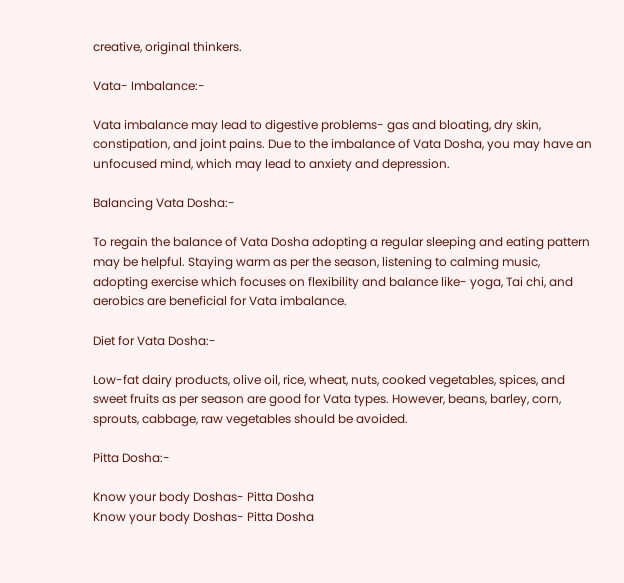creative, original thinkers.

Vata- Imbalance:-

Vata imbalance may lead to digestive problems- gas and bloating, dry skin, constipation, and joint pains. Due to the imbalance of Vata Dosha, you may have an unfocused mind, which may lead to anxiety and depression.

Balancing Vata Dosha:-

To regain the balance of Vata Dosha adopting a regular sleeping and eating pattern may be helpful. Staying warm as per the season, listening to calming music, adopting exercise which focuses on flexibility and balance like- yoga, Tai chi, and aerobics are beneficial for Vata imbalance.

Diet for Vata Dosha:-

Low-fat dairy products, olive oil, rice, wheat, nuts, cooked vegetables, spices, and sweet fruits as per season are good for Vata types. However, beans, barley, corn, sprouts, cabbage, raw vegetables should be avoided.

Pitta Dosha:-

Know your body Doshas- Pitta Dosha
Know your body Doshas- Pitta Dosha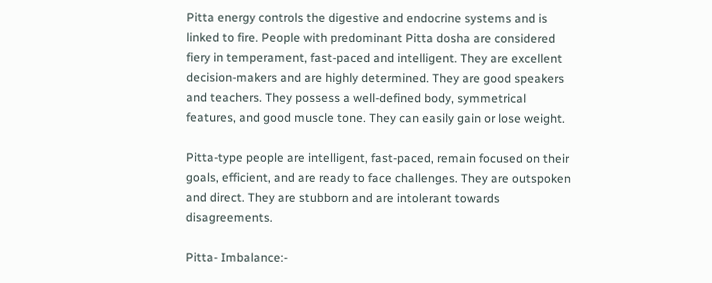Pitta energy controls the digestive and endocrine systems and is linked to fire. People with predominant Pitta dosha are considered fiery in temperament, fast-paced and intelligent. They are excellent decision-makers and are highly determined. They are good speakers and teachers. They possess a well-defined body, symmetrical features, and good muscle tone. They can easily gain or lose weight.

Pitta-type people are intelligent, fast-paced, remain focused on their goals, efficient, and are ready to face challenges. They are outspoken and direct. They are stubborn and are intolerant towards disagreements.

Pitta- Imbalance:-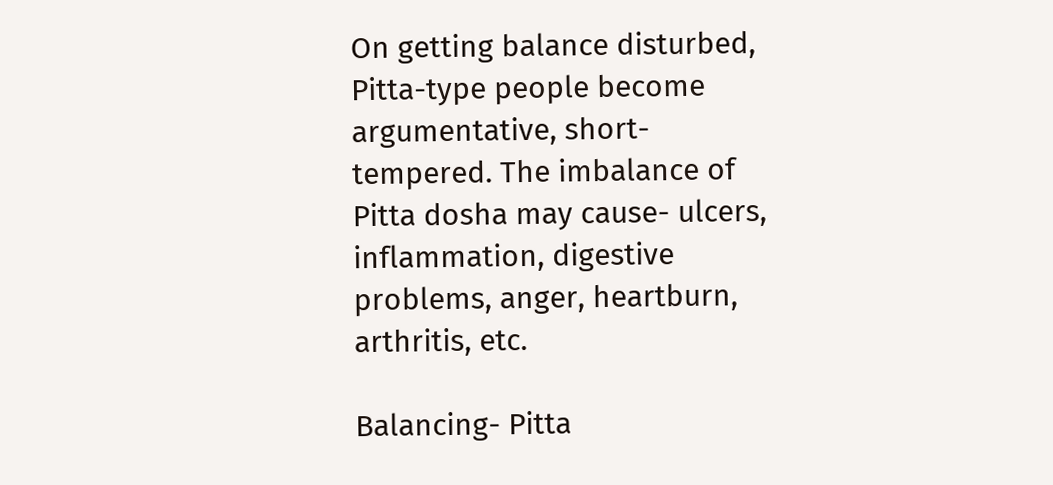On getting balance disturbed, Pitta-type people become argumentative, short-tempered. The imbalance of Pitta dosha may cause- ulcers, inflammation, digestive problems, anger, heartburn, arthritis, etc.

Balancing- Pitta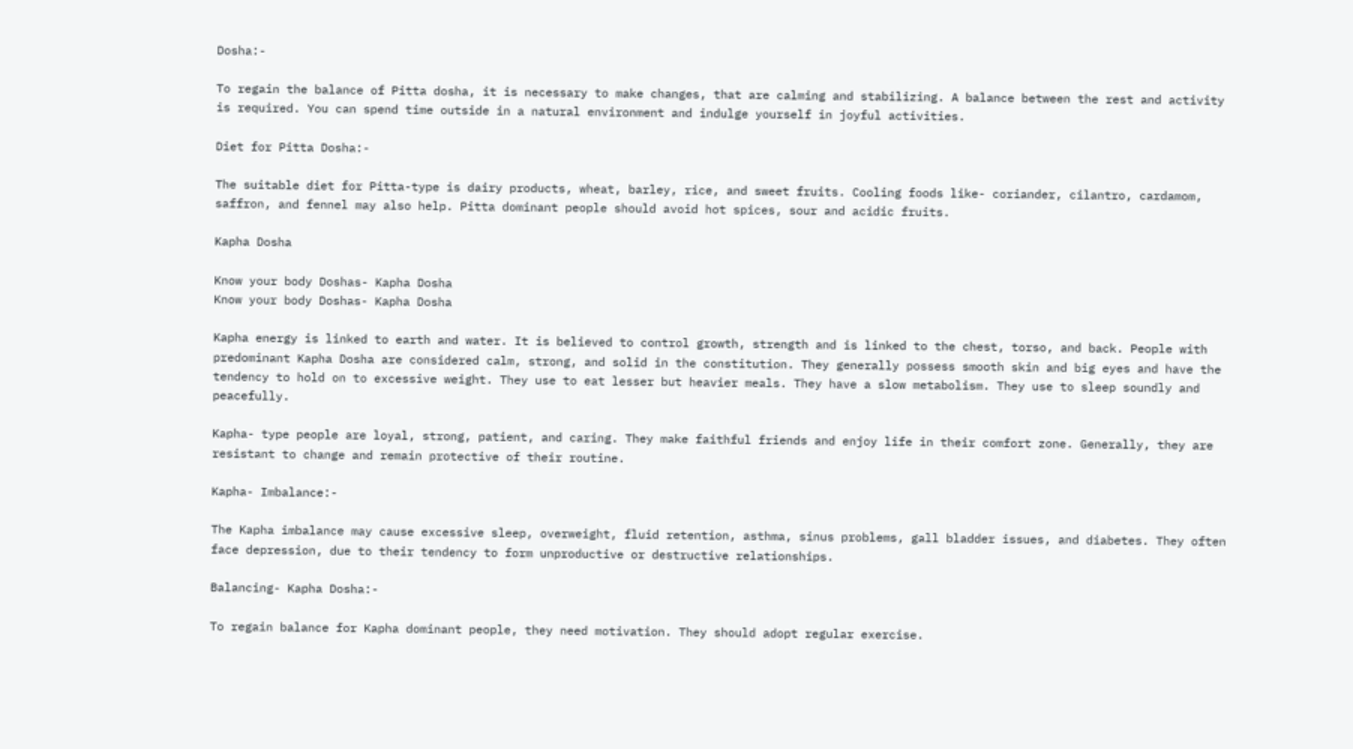Dosha:-

To regain the balance of Pitta dosha, it is necessary to make changes, that are calming and stabilizing. A balance between the rest and activity is required. You can spend time outside in a natural environment and indulge yourself in joyful activities.

Diet for Pitta Dosha:-

The suitable diet for Pitta-type is dairy products, wheat, barley, rice, and sweet fruits. Cooling foods like- coriander, cilantro, cardamom, saffron, and fennel may also help. Pitta dominant people should avoid hot spices, sour and acidic fruits.

Kapha Dosha

Know your body Doshas- Kapha Dosha
Know your body Doshas- Kapha Dosha

Kapha energy is linked to earth and water. It is believed to control growth, strength and is linked to the chest, torso, and back. People with predominant Kapha Dosha are considered calm, strong, and solid in the constitution. They generally possess smooth skin and big eyes and have the tendency to hold on to excessive weight. They use to eat lesser but heavier meals. They have a slow metabolism. They use to sleep soundly and peacefully.

Kapha- type people are loyal, strong, patient, and caring. They make faithful friends and enjoy life in their comfort zone. Generally, they are resistant to change and remain protective of their routine.

Kapha- Imbalance:-

The Kapha imbalance may cause excessive sleep, overweight, fluid retention, asthma, sinus problems, gall bladder issues, and diabetes. They often face depression, due to their tendency to form unproductive or destructive relationships.

Balancing- Kapha Dosha:-

To regain balance for Kapha dominant people, they need motivation. They should adopt regular exercise.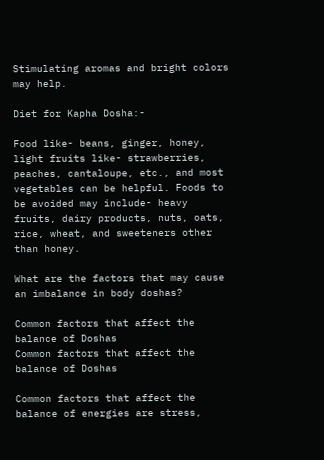Stimulating aromas and bright colors may help.

Diet for Kapha Dosha:-

Food like- beans, ginger, honey, light fruits like- strawberries, peaches, cantaloupe, etc., and most vegetables can be helpful. Foods to be avoided may include- heavy fruits, dairy products, nuts, oats, rice, wheat, and sweeteners other than honey.

What are the factors that may cause an imbalance in body doshas?

Common factors that affect the balance of Doshas
Common factors that affect the balance of Doshas

Common factors that affect the balance of energies are stress,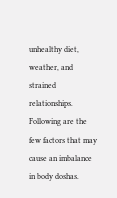unhealthy diet, weather, and strained relationships. Following are the few factors that may cause an imbalance in body doshas.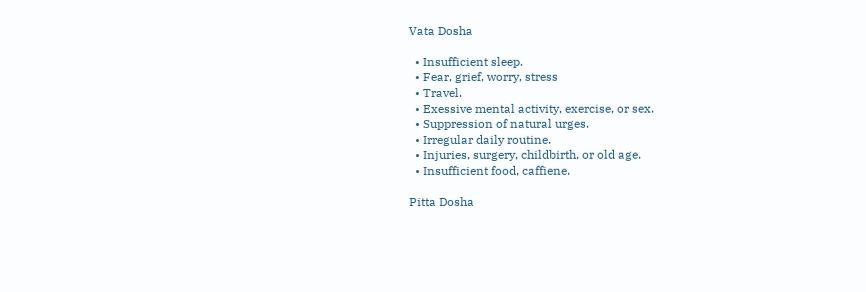Vata Dosha

  • Insufficient sleep.
  • Fear, grief, worry, stress
  • Travel.
  • Exessive mental activity, exercise, or sex.
  • Suppression of natural urges.
  • Irregular daily routine.
  • Injuries, surgery, childbirth, or old age.
  • Insufficient food, caffiene.

Pitta Dosha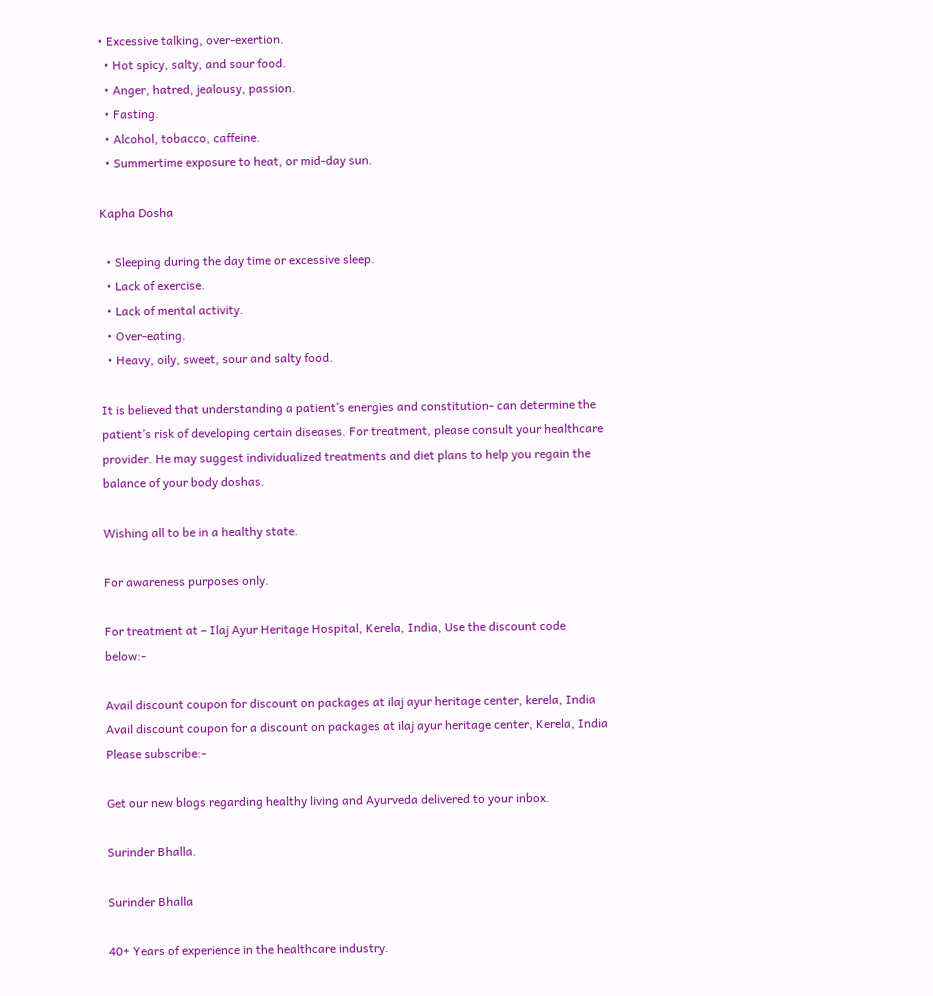• Excessive talking, over-exertion.
  • Hot spicy, salty, and sour food.
  • Anger, hatred, jealousy, passion.
  • Fasting.
  • Alcohol, tobacco, caffeine.
  • Summertime exposure to heat, or mid-day sun.

Kapha Dosha

  • Sleeping during the day time or excessive sleep.
  • Lack of exercise.
  • Lack of mental activity.
  • Over-eating.
  • Heavy, oily, sweet, sour and salty food.

It is believed that understanding a patient’s energies and constitution- can determine the patient’s risk of developing certain diseases. For treatment, please consult your healthcare provider. He may suggest individualized treatments and diet plans to help you regain the balance of your body doshas.

Wishing all to be in a healthy state.

For awareness purposes only.

For treatment at – Ilaj Ayur Heritage Hospital, Kerela, India, Use the discount code below:-

Avail discount coupon for discount on packages at ilaj ayur heritage center, kerela, India
Avail discount coupon for a discount on packages at ilaj ayur heritage center, Kerela, India
Please subscribe:-

Get our new blogs regarding healthy living and Ayurveda delivered to your inbox.

Surinder Bhalla.

Surinder Bhalla

40+ Years of experience in the healthcare industry.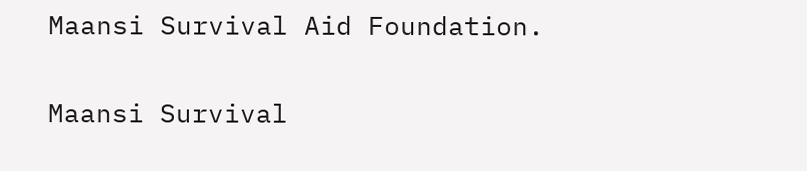Maansi Survival Aid Foundation.

Maansi Survival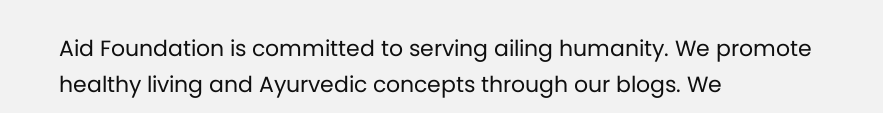Aid Foundation is committed to serving ailing humanity. We promote healthy living and Ayurvedic concepts through our blogs. We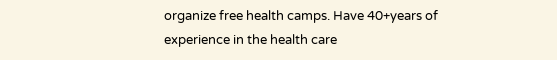organize free health camps. Have 40+years of experience in the health care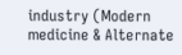industry (Modern medicine & Alternate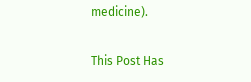medicine).

This Post Has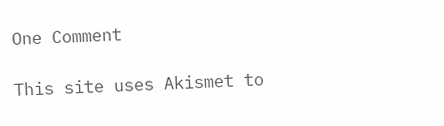One Comment

This site uses Akismet to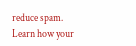reduce spam. Learn how your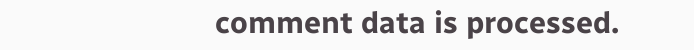comment data is processed.